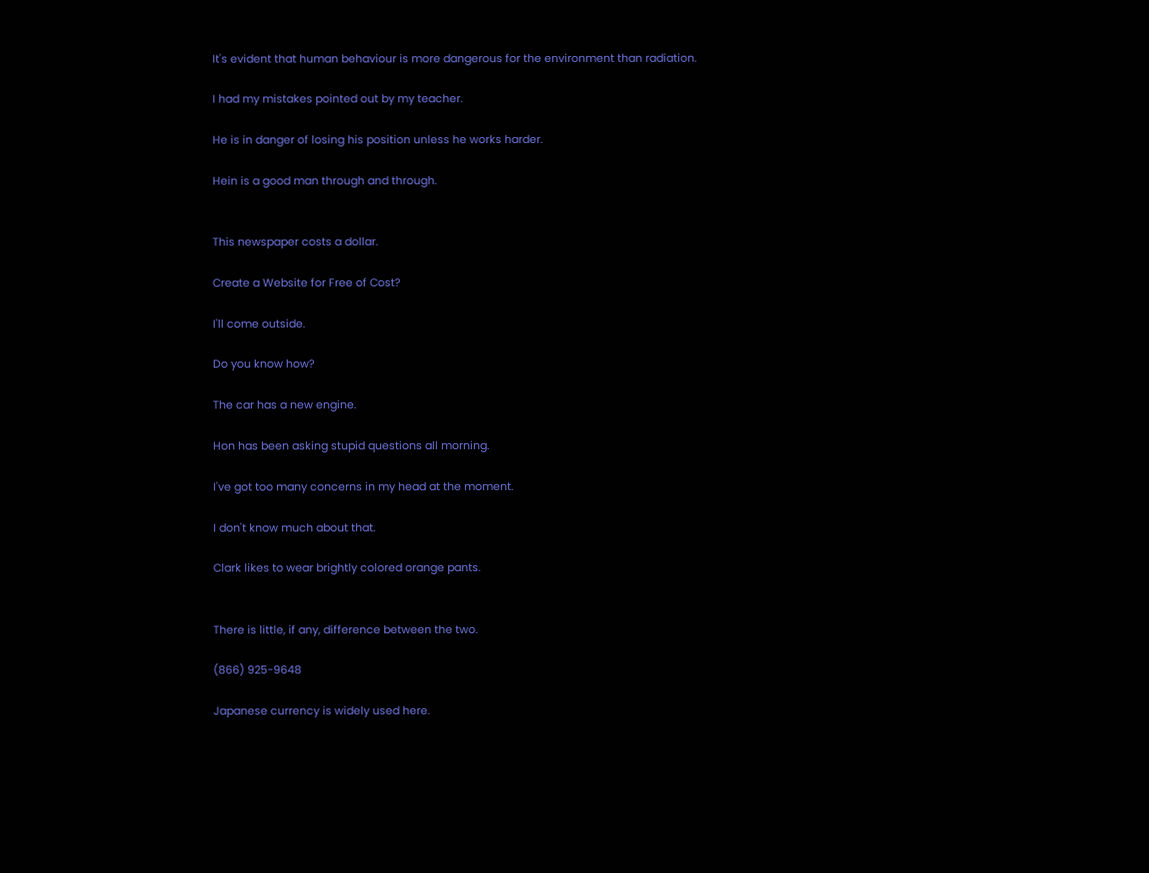It's evident that human behaviour is more dangerous for the environment than radiation.

I had my mistakes pointed out by my teacher.

He is in danger of losing his position unless he works harder.

Hein is a good man through and through.


This newspaper costs a dollar.

Create a Website for Free of Cost?

I'll come outside.

Do you know how?

The car has a new engine.

Hon has been asking stupid questions all morning.

I've got too many concerns in my head at the moment.

I don't know much about that.

Clark likes to wear brightly colored orange pants.


There is little, if any, difference between the two.

(866) 925-9648

Japanese currency is widely used here.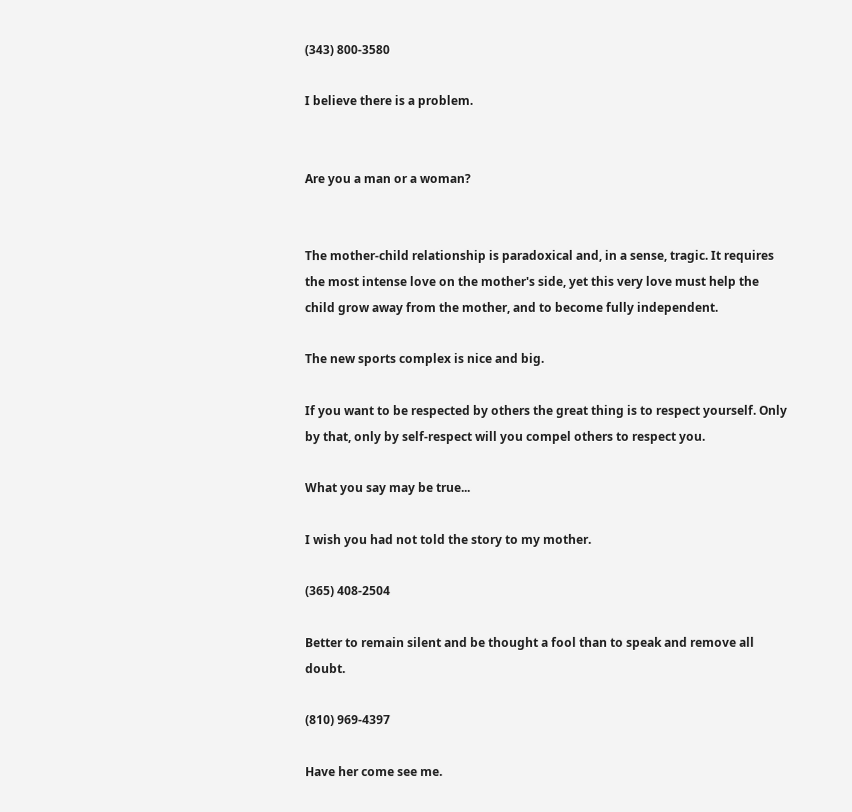(343) 800-3580

I believe there is a problem.


Are you a man or a woman?


The mother-child relationship is paradoxical and, in a sense, tragic. It requires the most intense love on the mother's side, yet this very love must help the child grow away from the mother, and to become fully independent.

The new sports complex is nice and big.

If you want to be respected by others the great thing is to respect yourself. Only by that, only by self-respect will you compel others to respect you.

What you say may be true...

I wish you had not told the story to my mother.

(365) 408-2504

Better to remain silent and be thought a fool than to speak and remove all doubt.

(810) 969-4397

Have her come see me.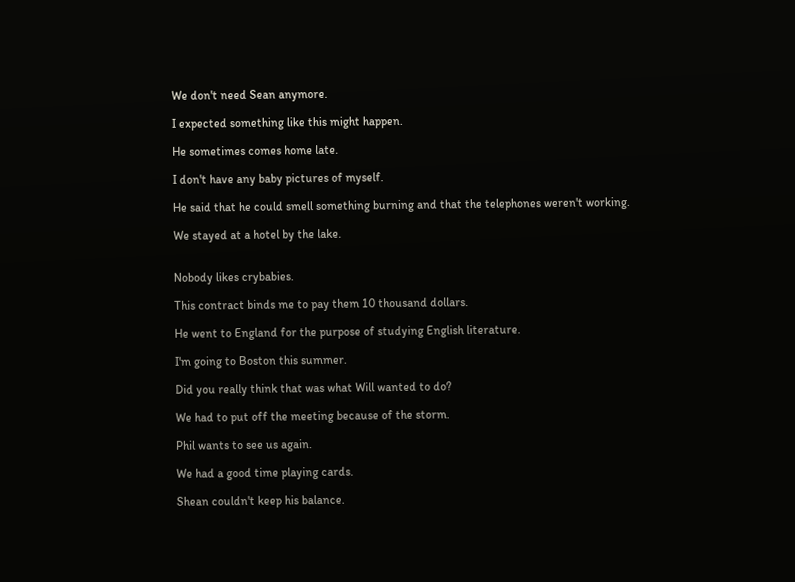We don't need Sean anymore.

I expected something like this might happen.

He sometimes comes home late.

I don't have any baby pictures of myself.

He said that he could smell something burning and that the telephones weren't working.

We stayed at a hotel by the lake.


Nobody likes crybabies.

This contract binds me to pay them 10 thousand dollars.

He went to England for the purpose of studying English literature.

I'm going to Boston this summer.

Did you really think that was what Will wanted to do?

We had to put off the meeting because of the storm.

Phil wants to see us again.

We had a good time playing cards.

Shean couldn't keep his balance.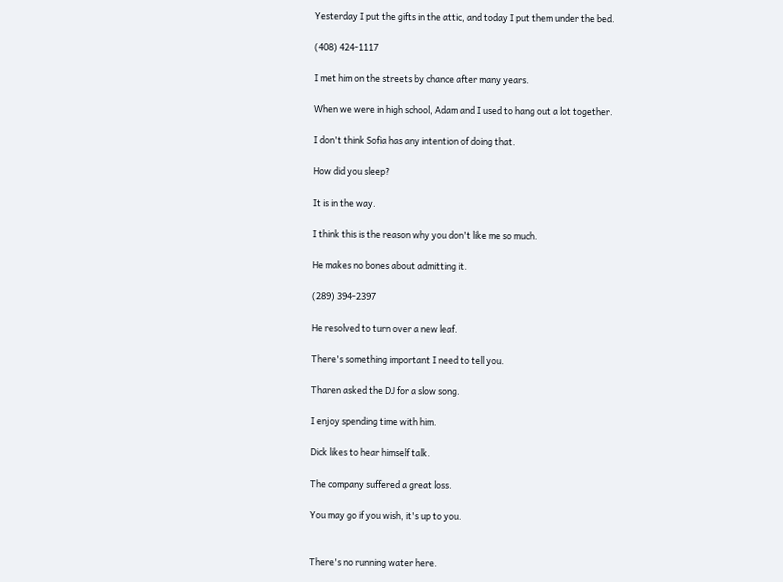Yesterday I put the gifts in the attic, and today I put them under the bed.

(408) 424-1117

I met him on the streets by chance after many years.

When we were in high school, Adam and I used to hang out a lot together.

I don't think Sofia has any intention of doing that.

How did you sleep?

It is in the way.

I think this is the reason why you don't like me so much.

He makes no bones about admitting it.

(289) 394-2397

He resolved to turn over a new leaf.

There's something important I need to tell you.

Tharen asked the DJ for a slow song.

I enjoy spending time with him.

Dick likes to hear himself talk.

The company suffered a great loss.

You may go if you wish, it's up to you.


There's no running water here.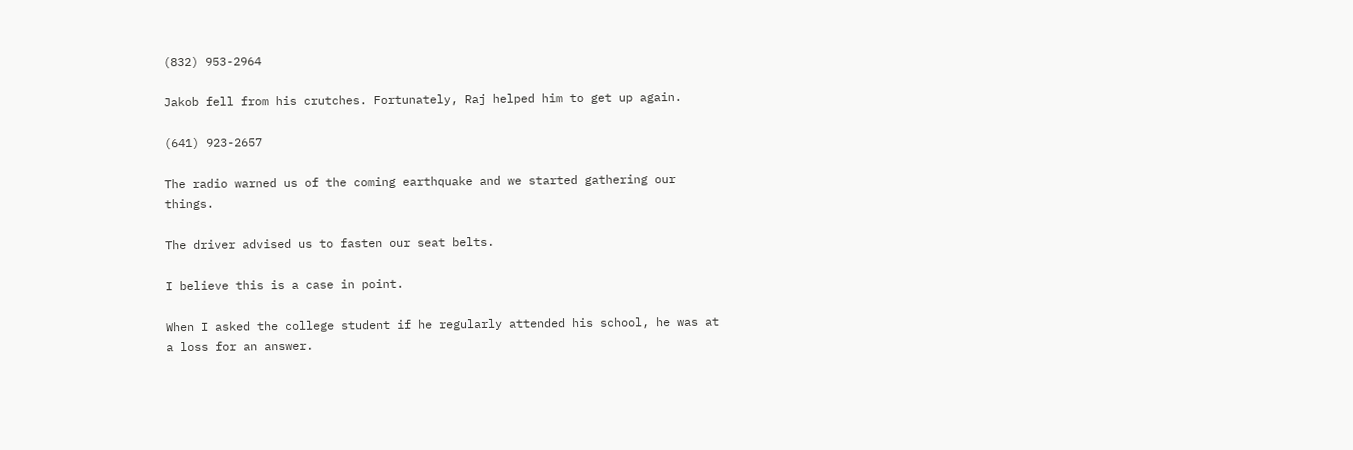(832) 953-2964

Jakob fell from his crutches. Fortunately, Raj helped him to get up again.

(641) 923-2657

The radio warned us of the coming earthquake and we started gathering our things.

The driver advised us to fasten our seat belts.

I believe this is a case in point.

When I asked the college student if he regularly attended his school, he was at a loss for an answer.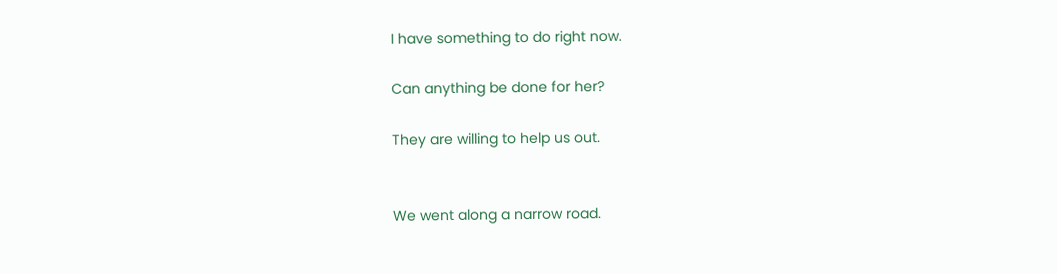I have something to do right now.

Can anything be done for her?

They are willing to help us out.


We went along a narrow road.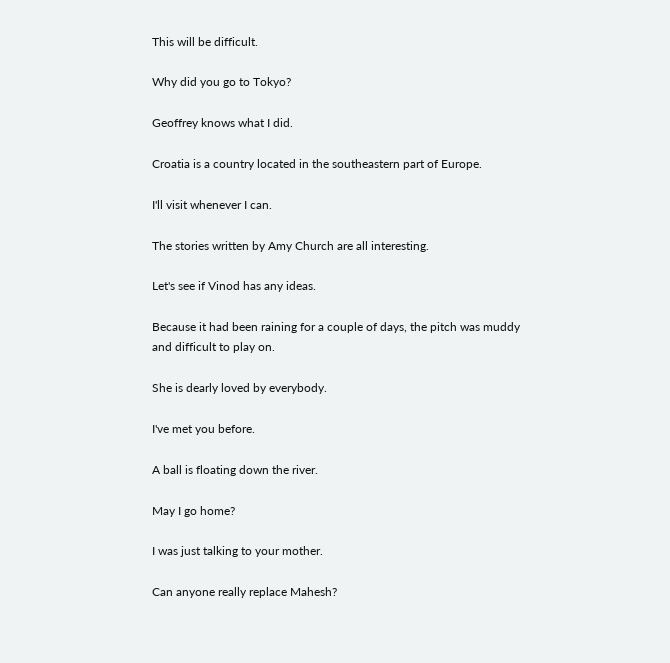This will be difficult.

Why did you go to Tokyo?

Geoffrey knows what I did.

Croatia is a country located in the southeastern part of Europe.

I'll visit whenever I can.

The stories written by Amy Church are all interesting.

Let's see if Vinod has any ideas.

Because it had been raining for a couple of days, the pitch was muddy and difficult to play on.

She is dearly loved by everybody.

I've met you before.

A ball is floating down the river.

May I go home?

I was just talking to your mother.

Can anyone really replace Mahesh?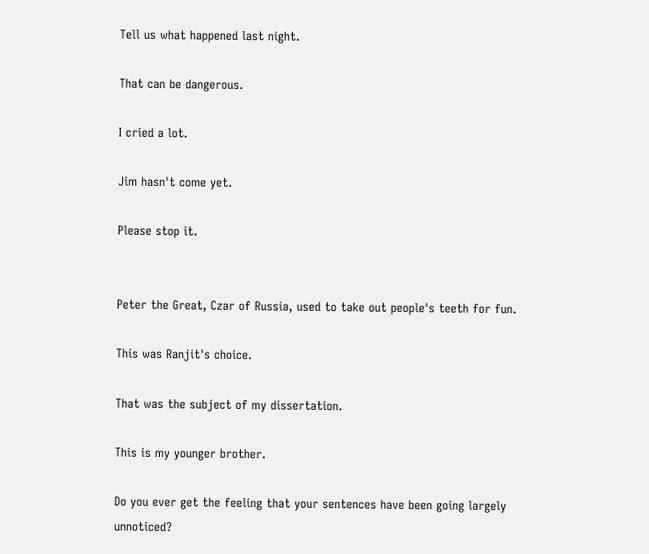Tell us what happened last night.

That can be dangerous.

I cried a lot.

Jim hasn't come yet.

Please stop it.


Peter the Great, Czar of Russia, used to take out people's teeth for fun.

This was Ranjit's choice.

That was the subject of my dissertation.

This is my younger brother.

Do you ever get the feeling that your sentences have been going largely unnoticed?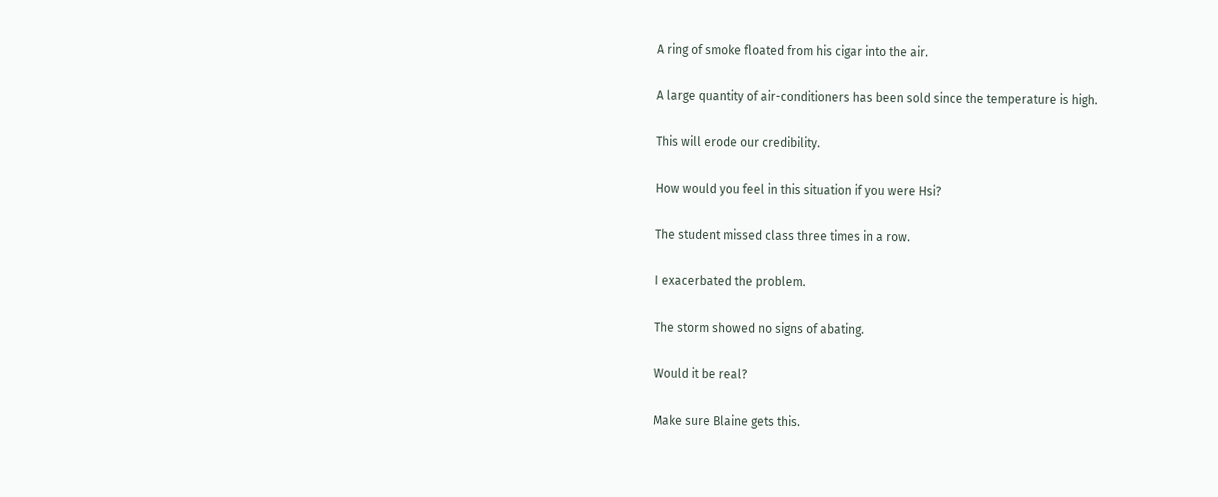A ring of smoke floated from his cigar into the air.

A large quantity of air-conditioners has been sold since the temperature is high.

This will erode our credibility.

How would you feel in this situation if you were Hsi?

The student missed class three times in a row.

I exacerbated the problem.

The storm showed no signs of abating.

Would it be real?

Make sure Blaine gets this.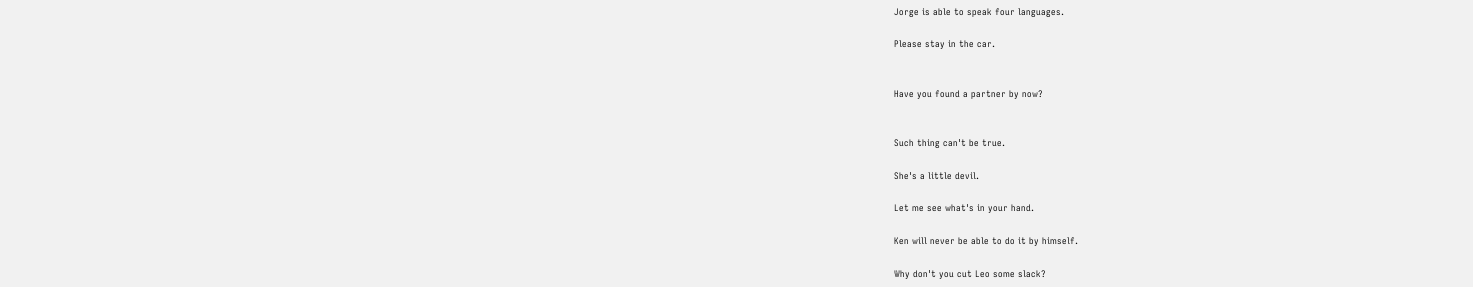Jorge is able to speak four languages.

Please stay in the car.


Have you found a partner by now?


Such thing can't be true.

She's a little devil.

Let me see what's in your hand.

Ken will never be able to do it by himself.

Why don't you cut Leo some slack?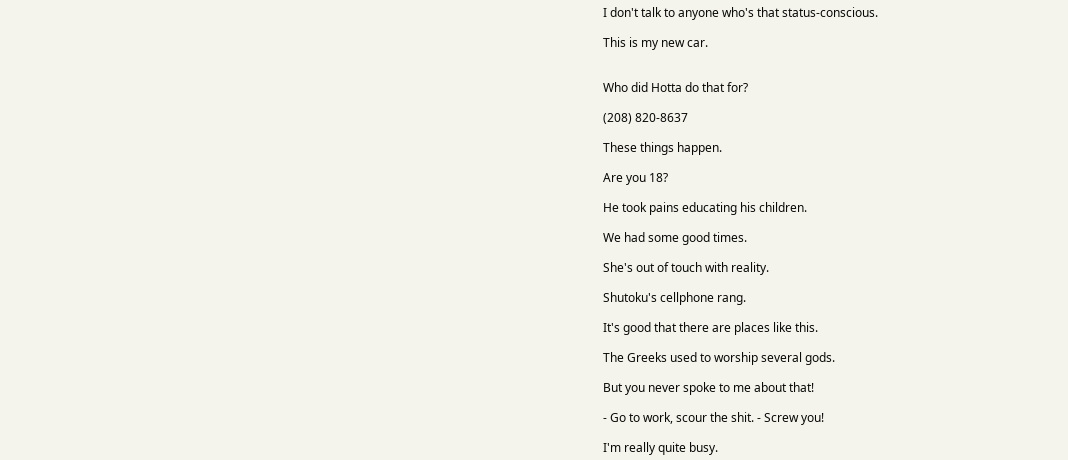I don't talk to anyone who's that status-conscious.

This is my new car.


Who did Hotta do that for?

(208) 820-8637

These things happen.

Are you 18?

He took pains educating his children.

We had some good times.

She's out of touch with reality.

Shutoku's cellphone rang.

It's good that there are places like this.

The Greeks used to worship several gods.

But you never spoke to me about that!

- Go to work, scour the shit. - Screw you!

I'm really quite busy.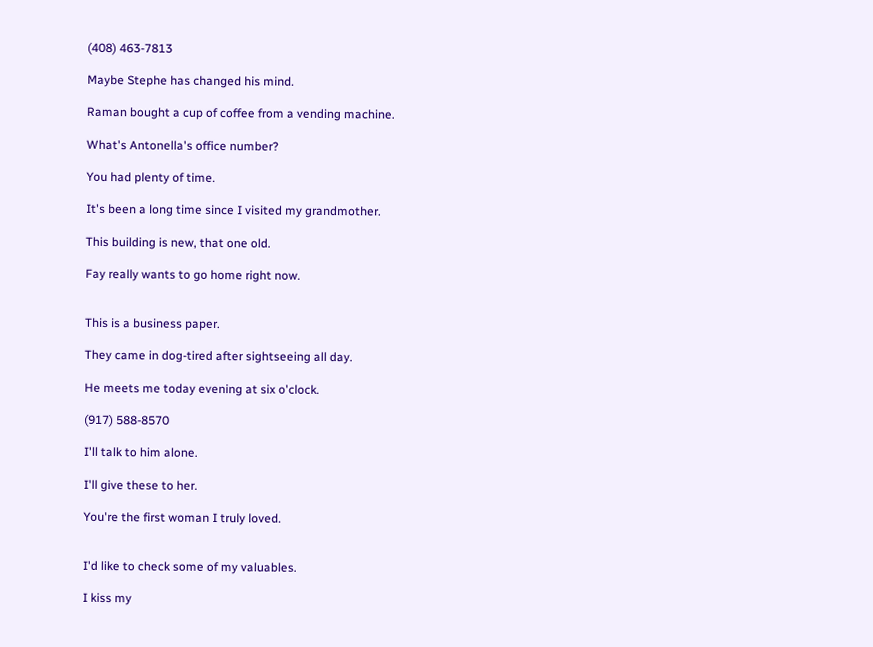(408) 463-7813

Maybe Stephe has changed his mind.

Raman bought a cup of coffee from a vending machine.

What's Antonella's office number?

You had plenty of time.

It's been a long time since I visited my grandmother.

This building is new, that one old.

Fay really wants to go home right now.


This is a business paper.

They came in dog-tired after sightseeing all day.

He meets me today evening at six o'clock.

(917) 588-8570

I'll talk to him alone.

I'll give these to her.

You're the first woman I truly loved.


I'd like to check some of my valuables.

I kiss my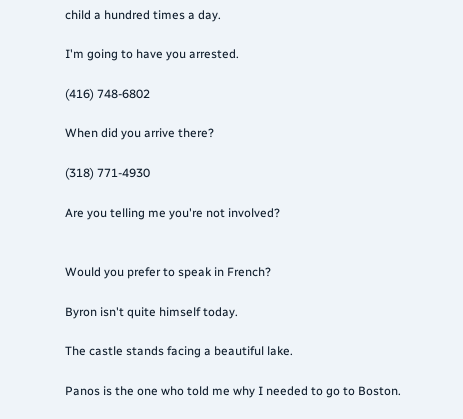child a hundred times a day.

I'm going to have you arrested.

(416) 748-6802

When did you arrive there?

(318) 771-4930

Are you telling me you're not involved?


Would you prefer to speak in French?

Byron isn't quite himself today.

The castle stands facing a beautiful lake.

Panos is the one who told me why I needed to go to Boston.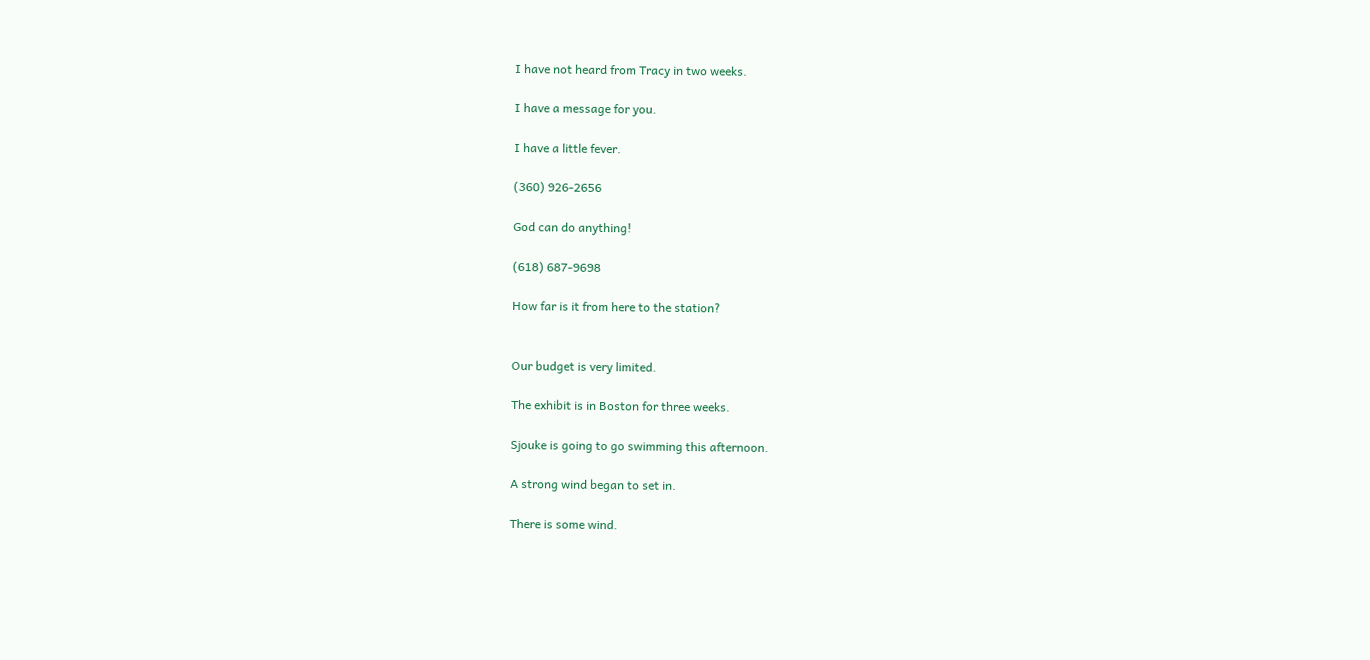I have not heard from Tracy in two weeks.

I have a message for you.

I have a little fever.

(360) 926-2656

God can do anything!

(618) 687-9698

How far is it from here to the station?


Our budget is very limited.

The exhibit is in Boston for three weeks.

Sjouke is going to go swimming this afternoon.

A strong wind began to set in.

There is some wind.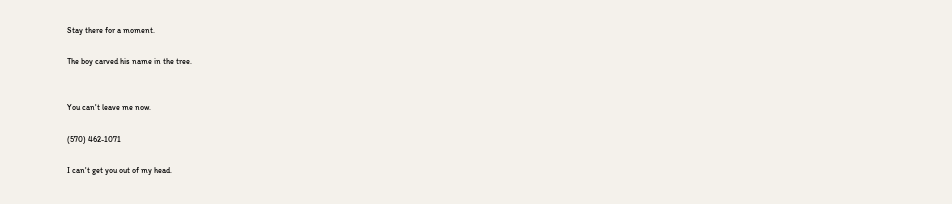Stay there for a moment.

The boy carved his name in the tree.


You can't leave me now.

(570) 462-1071

I can't get you out of my head.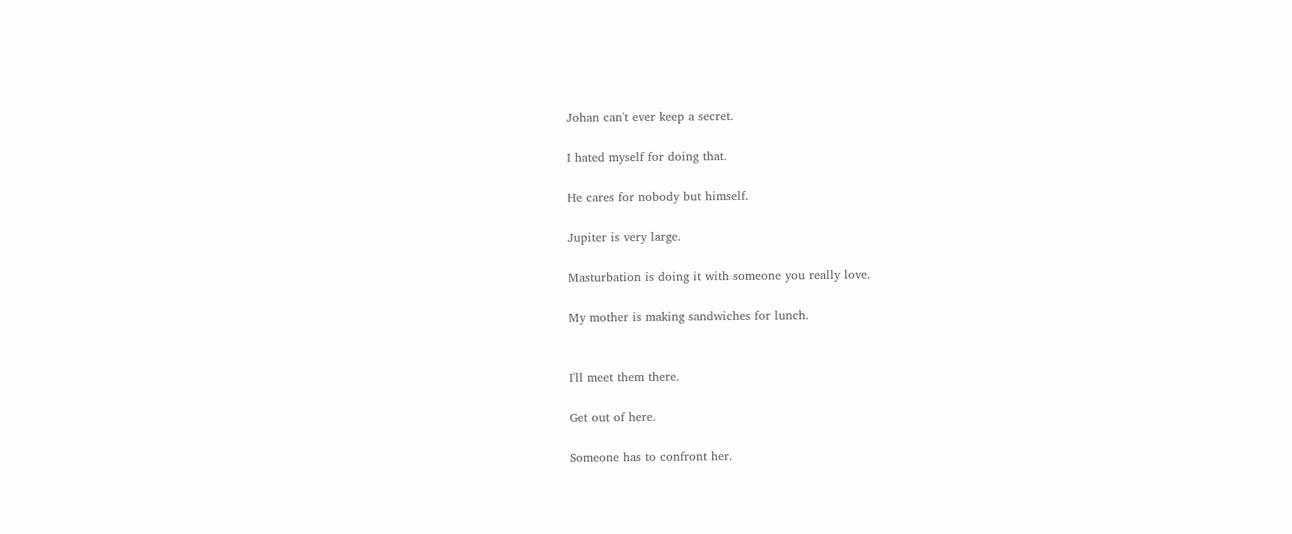Johan can't ever keep a secret.

I hated myself for doing that.

He cares for nobody but himself.

Jupiter is very large.

Masturbation is doing it with someone you really love.

My mother is making sandwiches for lunch.


I'll meet them there.

Get out of here.

Someone has to confront her.